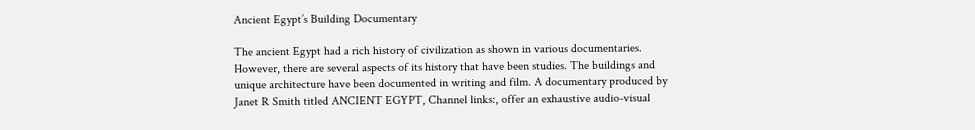Ancient Egypt’s Building Documentary

The ancient Egypt had a rich history of civilization as shown in various documentaries. However, there are several aspects of its history that have been studies. The buildings and unique architecture have been documented in writing and film. A documentary produced by Janet R Smith titled ANCIENT EGYPT, Channel links:, offer an exhaustive audio-visual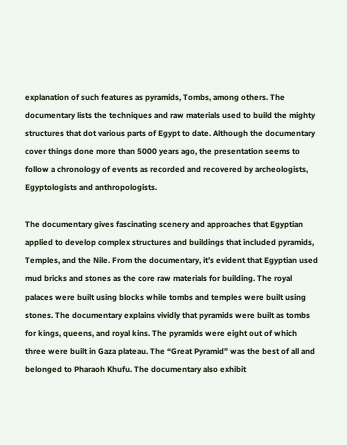explanation of such features as pyramids, Tombs, among others. The documentary lists the techniques and raw materials used to build the mighty structures that dot various parts of Egypt to date. Although the documentary cover things done more than 5000 years ago, the presentation seems to follow a chronology of events as recorded and recovered by archeologists, Egyptologists and anthropologists.

The documentary gives fascinating scenery and approaches that Egyptian applied to develop complex structures and buildings that included pyramids, Temples, and the Nile. From the documentary, it’s evident that Egyptian used mud bricks and stones as the core raw materials for building. The royal palaces were built using blocks while tombs and temples were built using stones. The documentary explains vividly that pyramids were built as tombs for kings, queens, and royal kins. The pyramids were eight out of which three were built in Gaza plateau. The “Great Pyramid” was the best of all and belonged to Pharaoh Khufu. The documentary also exhibit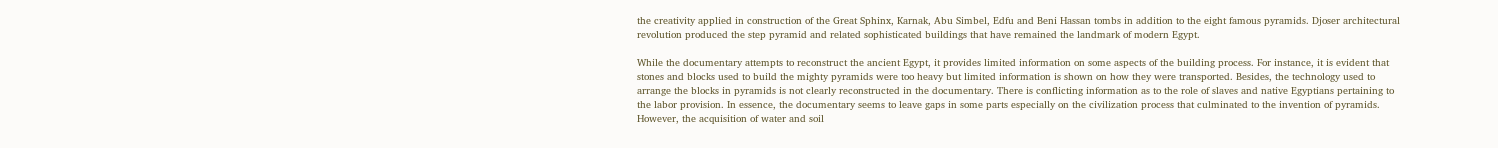the creativity applied in construction of the Great Sphinx, Karnak, Abu Simbel, Edfu and Beni Hassan tombs in addition to the eight famous pyramids. Djoser architectural revolution produced the step pyramid and related sophisticated buildings that have remained the landmark of modern Egypt.

While the documentary attempts to reconstruct the ancient Egypt, it provides limited information on some aspects of the building process. For instance, it is evident that stones and blocks used to build the mighty pyramids were too heavy but limited information is shown on how they were transported. Besides, the technology used to arrange the blocks in pyramids is not clearly reconstructed in the documentary. There is conflicting information as to the role of slaves and native Egyptians pertaining to the labor provision. In essence, the documentary seems to leave gaps in some parts especially on the civilization process that culminated to the invention of pyramids. However, the acquisition of water and soil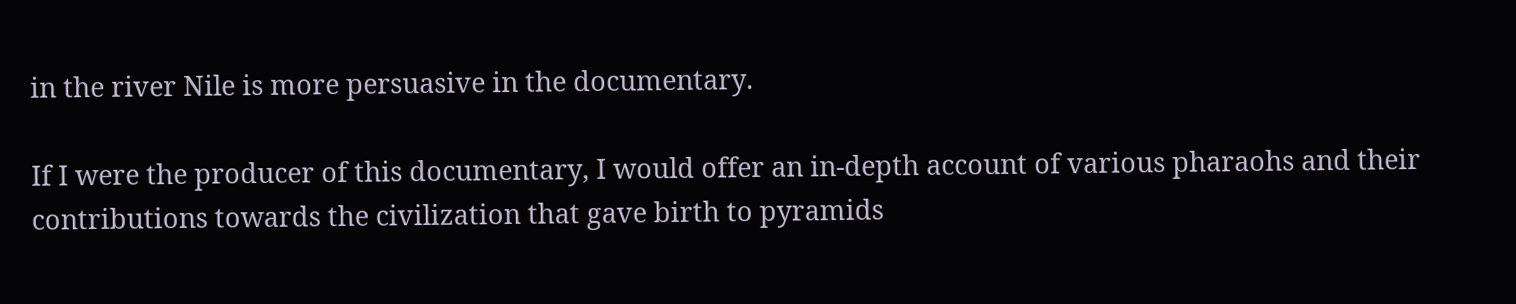in the river Nile is more persuasive in the documentary.

If I were the producer of this documentary, I would offer an in-depth account of various pharaohs and their contributions towards the civilization that gave birth to pyramids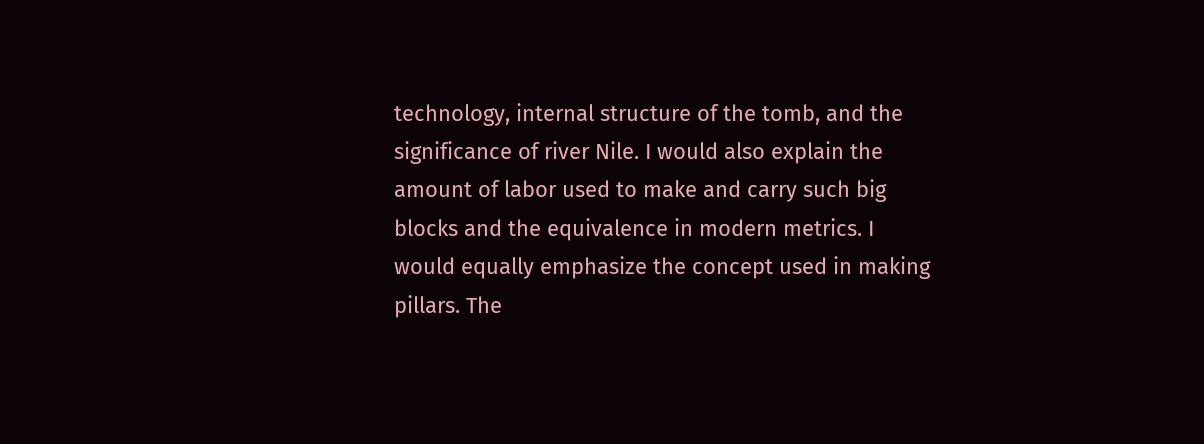technology, internal structure of the tomb, and the significance of river Nile. I would also explain the amount of labor used to make and carry such big blocks and the equivalence in modern metrics. I would equally emphasize the concept used in making pillars. The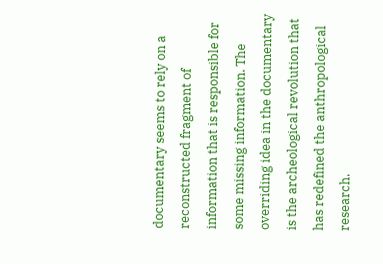documentary seems to rely on a reconstructed fragment of information that is responsible for some missing information. The overriding idea in the documentary is the archeological revolution that has redefined the anthropological research.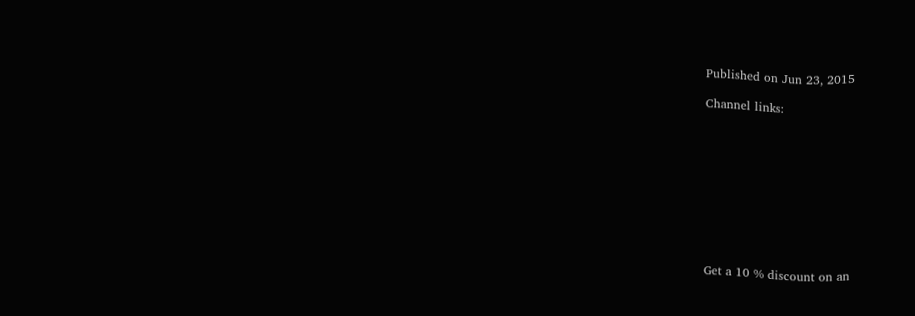Published on Jun 23, 2015

Channel links:










Get a 10 % discount on an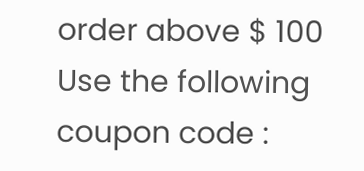order above $ 100
Use the following coupon code :